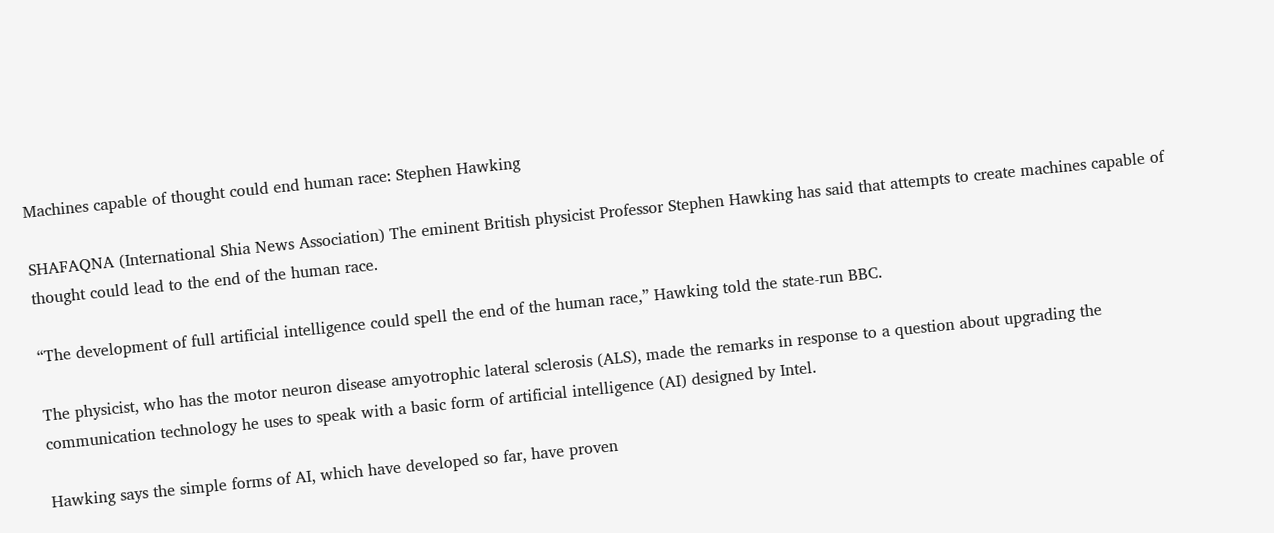Machines capable of thought could end human race: Stephen Hawking

SHAFAQNA (International Shia News Association) The eminent British physicist Professor Stephen Hawking has said that attempts to create machines capable of thought could lead to the end of the human race.

“The development of full artificial intelligence could spell the end of the human race,” Hawking told the state-run BBC.

The physicist, who has the motor neuron disease amyotrophic lateral sclerosis (ALS), made the remarks in response to a question about upgrading the communication technology he uses to speak with a basic form of artificial intelligence (AI) designed by Intel.

Hawking says the simple forms of AI, which have developed so far, have proven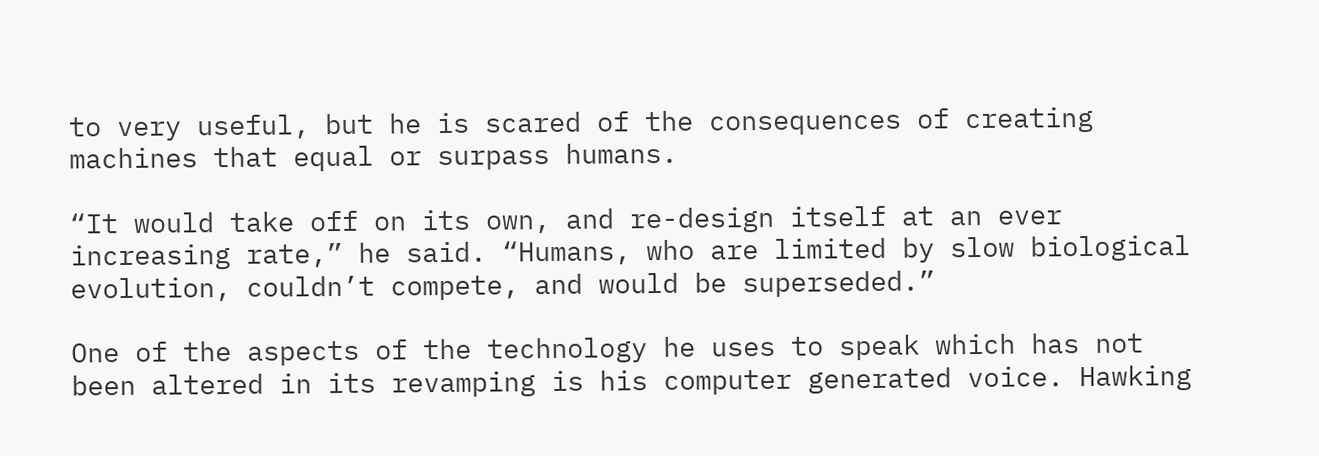to very useful, but he is scared of the consequences of creating machines that equal or surpass humans.

“It would take off on its own, and re-design itself at an ever increasing rate,” he said. “Humans, who are limited by slow biological evolution, couldn’t compete, and would be superseded.”

One of the aspects of the technology he uses to speak which has not been altered in its revamping is his computer generated voice. Hawking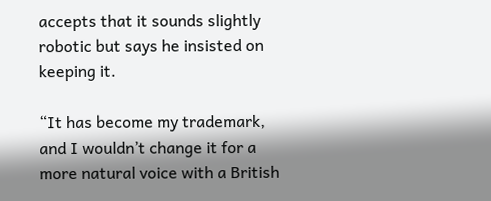accepts that it sounds slightly robotic but says he insisted on keeping it.

“It has become my trademark, and I wouldn’t change it for a more natural voice with a British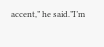accent,” he said.”I’m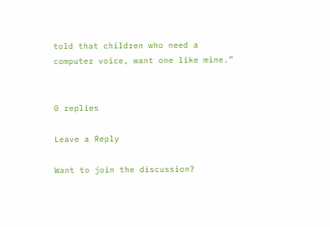told that children who need a computer voice, want one like mine.”


0 replies

Leave a Reply

Want to join the discussion?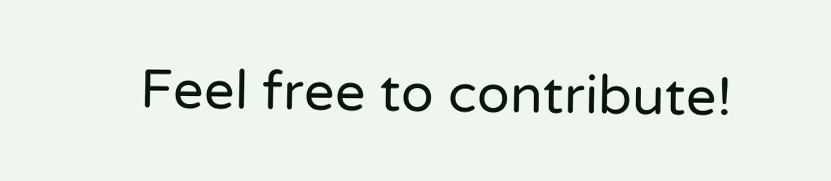Feel free to contribute!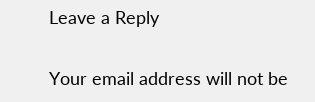Leave a Reply

Your email address will not be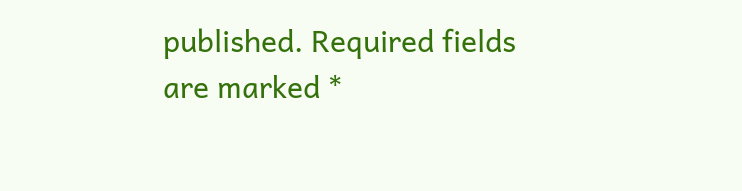published. Required fields are marked *